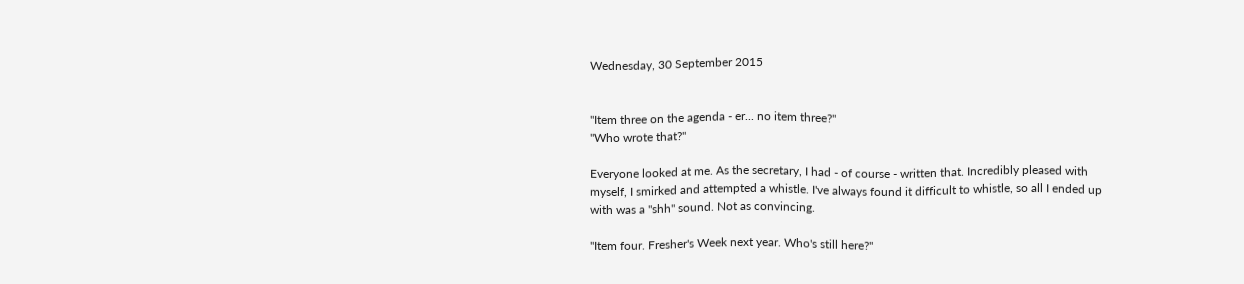Wednesday, 30 September 2015


"Item three on the agenda - er... no item three?"
"Who wrote that?"

Everyone looked at me. As the secretary, I had - of course - written that. Incredibly pleased with myself, I smirked and attempted a whistle. I've always found it difficult to whistle, so all I ended up with was a "shh" sound. Not as convincing.

"Item four. Fresher's Week next year. Who's still here?"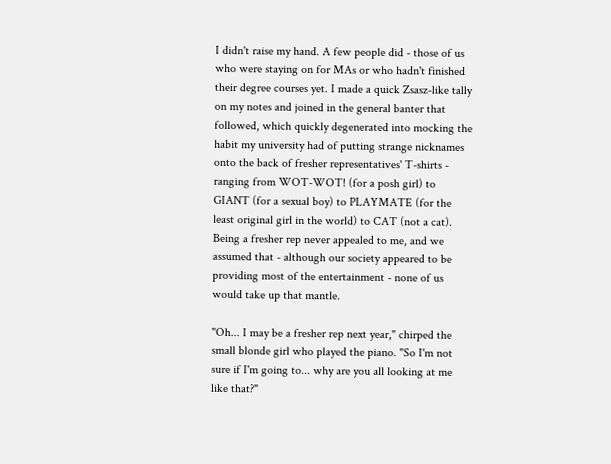I didn't raise my hand. A few people did - those of us who were staying on for MAs or who hadn't finished their degree courses yet. I made a quick Zsasz-like tally on my notes and joined in the general banter that followed, which quickly degenerated into mocking the habit my university had of putting strange nicknames onto the back of fresher representatives' T-shirts - ranging from WOT-WOT! (for a posh girl) to GIANT (for a sexual boy) to PLAYMATE (for the least original girl in the world) to CAT (not a cat). Being a fresher rep never appealed to me, and we assumed that - although our society appeared to be providing most of the entertainment - none of us would take up that mantle.

"Oh... I may be a fresher rep next year," chirped the small blonde girl who played the piano. "So I'm not sure if I'm going to... why are you all looking at me like that?"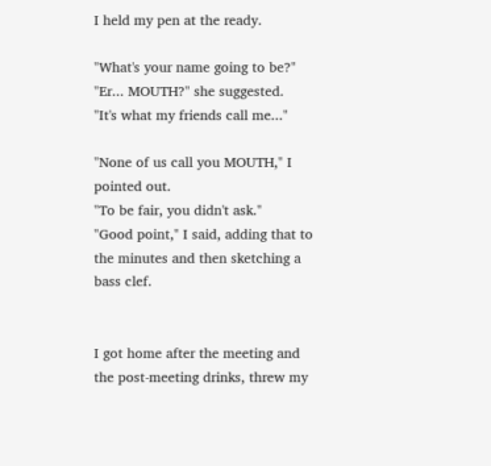I held my pen at the ready.

"What's your name going to be?"
"Er... MOUTH?" she suggested.
"It's what my friends call me..."

"None of us call you MOUTH," I pointed out.
"To be fair, you didn't ask."
"Good point," I said, adding that to the minutes and then sketching a bass clef.


I got home after the meeting and the post-meeting drinks, threw my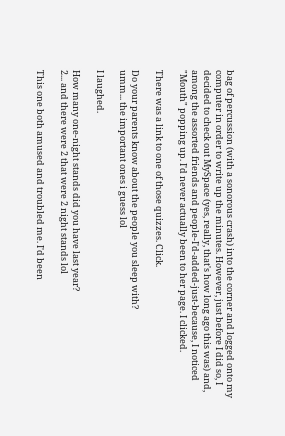bag of percussion (with a sonorous crash) into the corner and logged onto my computer in order to write up the minutes. However, just before I did so, I decided to check out MySpace (yes, really, that's how long ago this was) and, among the assorted friends and people-I'd-added-just-because, I noticed "Mouth" popping up. I'd never actually been to her page. I clicked.

There was a link to one of those quizzes. Click.

Do your parents know about the people you sleep with?
umm... the important ones i guess lol

I laughed.

How many one-night stands did you have last year?
2... and there were 2 that were 2 night stands lol

This one both amused and troubled me. I'd been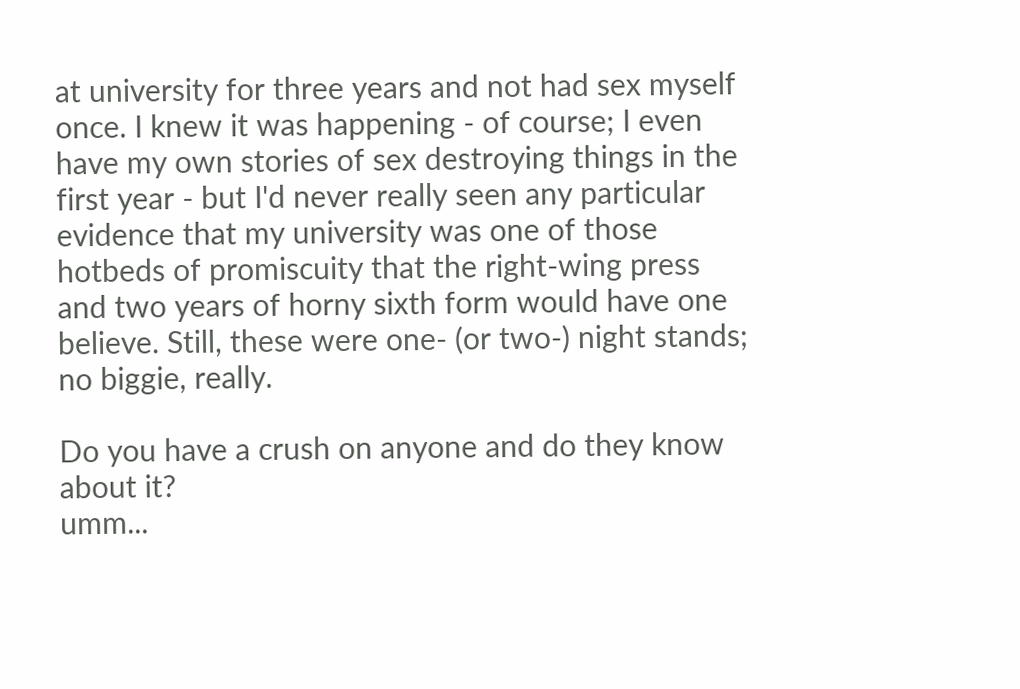at university for three years and not had sex myself once. I knew it was happening - of course; I even have my own stories of sex destroying things in the first year - but I'd never really seen any particular evidence that my university was one of those hotbeds of promiscuity that the right-wing press and two years of horny sixth form would have one believe. Still, these were one- (or two-) night stands; no biggie, really.

Do you have a crush on anyone and do they know about it?
umm...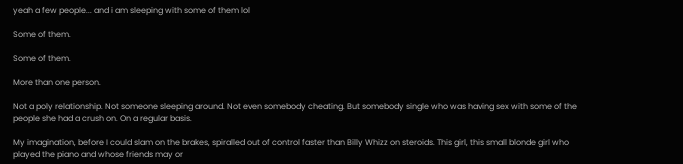yeah a few people... and i am sleeping with some of them lol

Some of them.

Some of them.

More than one person.

Not a poly relationship. Not someone sleeping around. Not even somebody cheating. But somebody single who was having sex with some of the people she had a crush on. On a regular basis.

My imagination, before I could slam on the brakes, spiralled out of control faster than Billy Whizz on steroids. This girl, this small blonde girl who played the piano and whose friends may or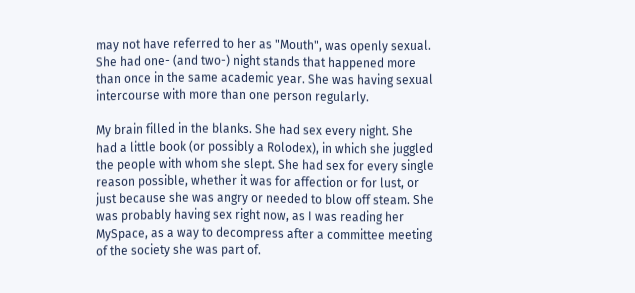may not have referred to her as "Mouth", was openly sexual. She had one- (and two-) night stands that happened more than once in the same academic year. She was having sexual intercourse with more than one person regularly.

My brain filled in the blanks. She had sex every night. She had a little book (or possibly a Rolodex), in which she juggled the people with whom she slept. She had sex for every single reason possible, whether it was for affection or for lust, or just because she was angry or needed to blow off steam. She was probably having sex right now, as I was reading her MySpace, as a way to decompress after a committee meeting of the society she was part of.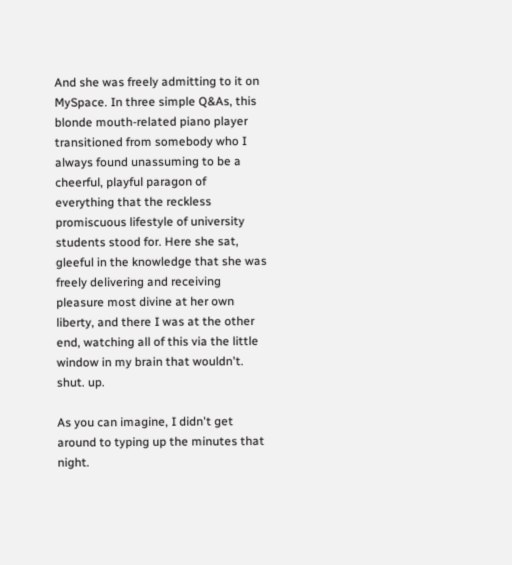And she was freely admitting to it on MySpace. In three simple Q&As, this blonde mouth-related piano player transitioned from somebody who I always found unassuming to be a cheerful, playful paragon of everything that the reckless promiscuous lifestyle of university students stood for. Here she sat, gleeful in the knowledge that she was freely delivering and receiving pleasure most divine at her own liberty, and there I was at the other end, watching all of this via the little window in my brain that wouldn't. shut. up.

As you can imagine, I didn't get around to typing up the minutes that night.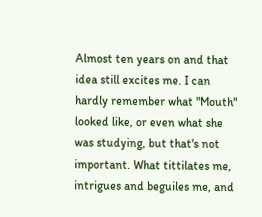Almost ten years on and that idea still excites me. I can hardly remember what "Mouth" looked like, or even what she was studying, but that's not important. What tittilates me, intrigues and beguiles me, and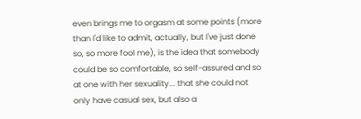even brings me to orgasm at some points (more than I'd like to admit, actually, but I've just done so, so more fool me), is the idea that somebody could be so comfortable, so self-assured and so at one with her sexuality... that she could not only have casual sex, but also a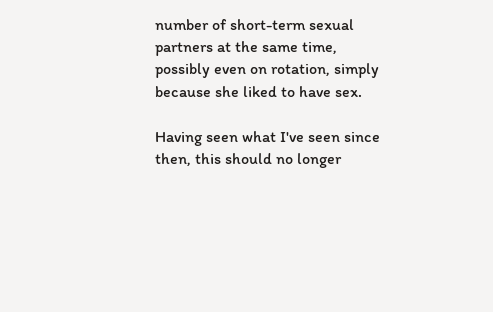number of short-term sexual partners at the same time, possibly even on rotation, simply because she liked to have sex.

Having seen what I've seen since then, this should no longer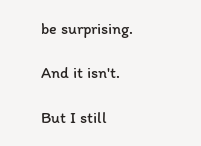be surprising.

And it isn't.

But I still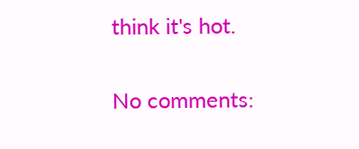think it's hot.

No comments: